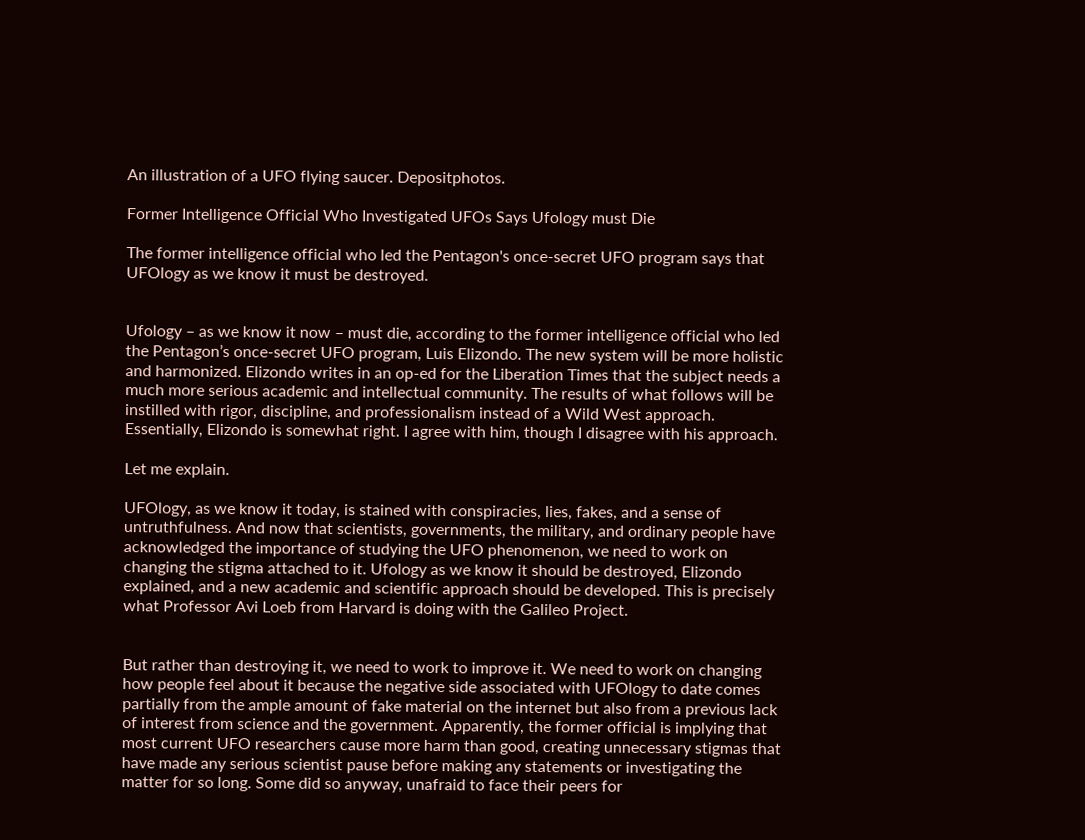An illustration of a UFO flying saucer. Depositphotos.

Former Intelligence Official Who Investigated UFOs Says Ufology must Die

The former intelligence official who led the Pentagon's once-secret UFO program says that UFOlogy as we know it must be destroyed.


Ufology – as we know it now – must die, according to the former intelligence official who led the Pentagon’s once-secret UFO program, Luis Elizondo. The new system will be more holistic and harmonized. Elizondo writes in an op-ed for the Liberation Times that the subject needs a much more serious academic and intellectual community. The results of what follows will be instilled with rigor, discipline, and professionalism instead of a Wild West approach. Essentially, Elizondo is somewhat right. I agree with him, though I disagree with his approach.

Let me explain.

UFOlogy, as we know it today, is stained with conspiracies, lies, fakes, and a sense of untruthfulness. And now that scientists, governments, the military, and ordinary people have acknowledged the importance of studying the UFO phenomenon, we need to work on changing the stigma attached to it. Ufology as we know it should be destroyed, Elizondo explained, and a new academic and scientific approach should be developed. This is precisely what Professor Avi Loeb from Harvard is doing with the Galileo Project.


But rather than destroying it, we need to work to improve it. We need to work on changing how people feel about it because the negative side associated with UFOlogy to date comes partially from the ample amount of fake material on the internet but also from a previous lack of interest from science and the government. Apparently, the former official is implying that most current UFO researchers cause more harm than good, creating unnecessary stigmas that have made any serious scientist pause before making any statements or investigating the matter for so long. Some did so anyway, unafraid to face their peers for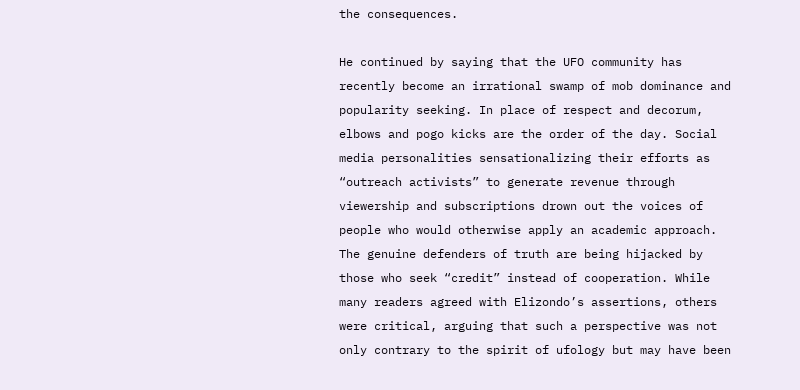the consequences.

He continued by saying that the UFO community has recently become an irrational swamp of mob dominance and popularity seeking. In place of respect and decorum, elbows and pogo kicks are the order of the day. Social media personalities sensationalizing their efforts as “outreach activists” to generate revenue through viewership and subscriptions drown out the voices of people who would otherwise apply an academic approach. The genuine defenders of truth are being hijacked by those who seek “credit” instead of cooperation. While many readers agreed with Elizondo’s assertions, others were critical, arguing that such a perspective was not only contrary to the spirit of ufology but may have been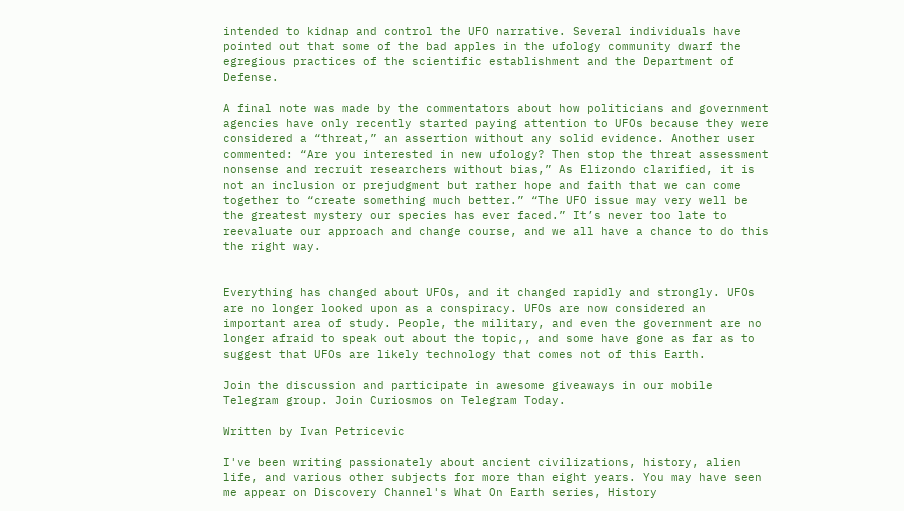intended to kidnap and control the UFO narrative. Several individuals have pointed out that some of the bad apples in the ufology community dwarf the egregious practices of the scientific establishment and the Department of Defense.

A final note was made by the commentators about how politicians and government agencies have only recently started paying attention to UFOs because they were considered a “threat,” an assertion without any solid evidence. Another user commented: “Are you interested in new ufology? Then stop the threat assessment nonsense and recruit researchers without bias,” As Elizondo clarified, it is not an inclusion or prejudgment but rather hope and faith that we can come together to “create something much better.” “The UFO issue may very well be the greatest mystery our species has ever faced.” It’s never too late to reevaluate our approach and change course, and we all have a chance to do this the right way.


Everything has changed about UFOs, and it changed rapidly and strongly. UFOs are no longer looked upon as a conspiracy. UFOs are now considered an important area of study. People, the military, and even the government are no longer afraid to speak out about the topic,, and some have gone as far as to suggest that UFOs are likely technology that comes not of this Earth.

Join the discussion and participate in awesome giveaways in our mobile Telegram group. Join Curiosmos on Telegram Today.

Written by Ivan Petricevic

I've been writing passionately about ancient civilizations, history, alien life, and various other subjects for more than eight years. You may have seen me appear on Discovery Channel's What On Earth series, History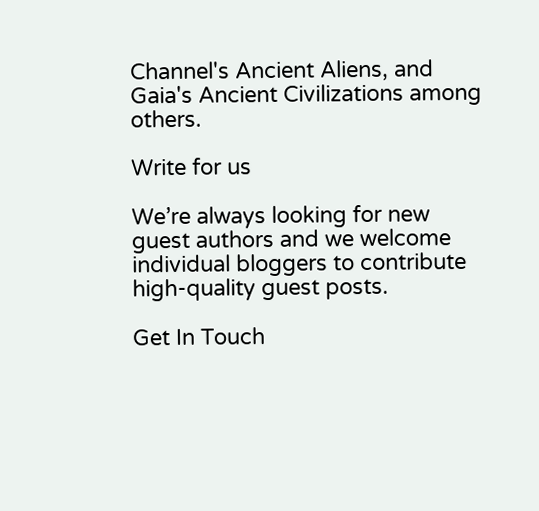Channel's Ancient Aliens, and Gaia's Ancient Civilizations among others.

Write for us

We’re always looking for new guest authors and we welcome individual bloggers to contribute high-quality guest posts.

Get In Touch